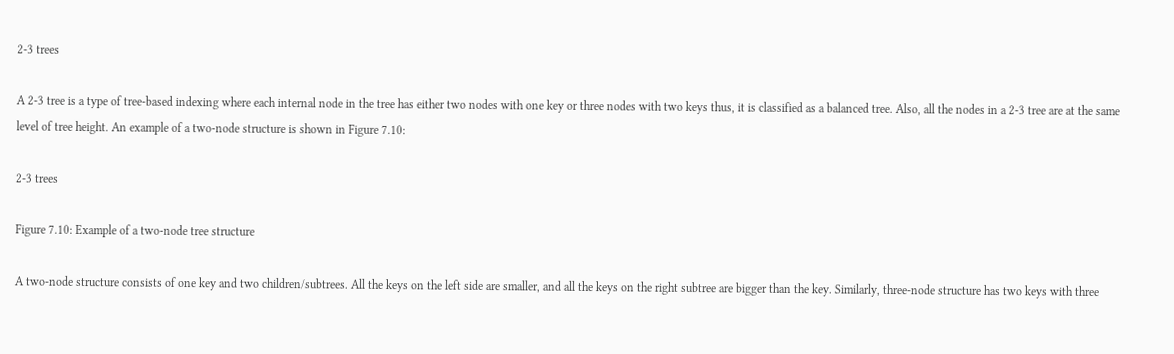2-3 trees

A 2-3 tree is a type of tree-based indexing where each internal node in the tree has either two nodes with one key or three nodes with two keys thus, it is classified as a balanced tree. Also, all the nodes in a 2-3 tree are at the same level of tree height. An example of a two-node structure is shown in Figure 7.10:

2-3 trees

Figure 7.10: Example of a two-node tree structure

A two-node structure consists of one key and two children/subtrees. All the keys on the left side are smaller, and all the keys on the right subtree are bigger than the key. Similarly, three-node structure has two keys with three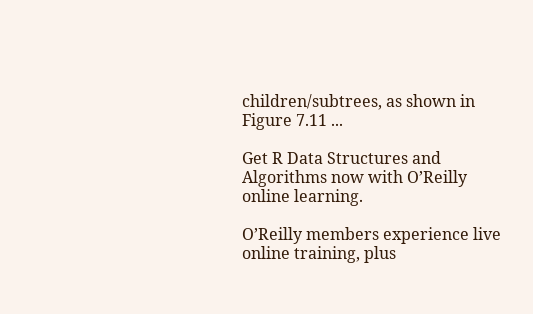children/subtrees, as shown in Figure 7.11 ...

Get R Data Structures and Algorithms now with O’Reilly online learning.

O’Reilly members experience live online training, plus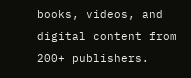books, videos, and digital content from 200+ publishers.